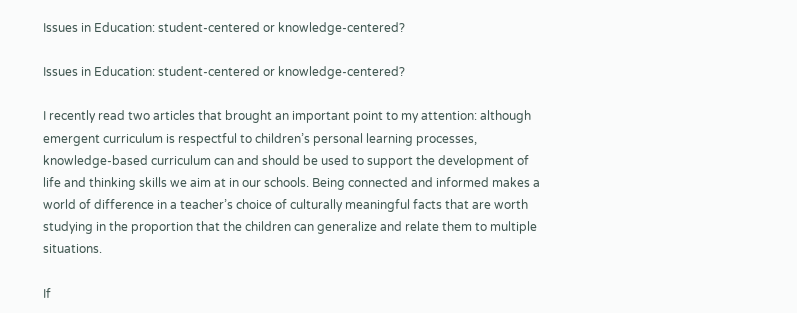Issues in Education: student-centered or knowledge-centered?

Issues in Education: student-centered or knowledge-centered?

I recently read two articles that brought an important point to my attention: although emergent curriculum is respectful to children’s personal learning processes, knowledge-based curriculum can and should be used to support the development of life and thinking skills we aim at in our schools. Being connected and informed makes a world of difference in a teacher’s choice of culturally meaningful facts that are worth studying in the proportion that the children can generalize and relate them to multiple situations.

If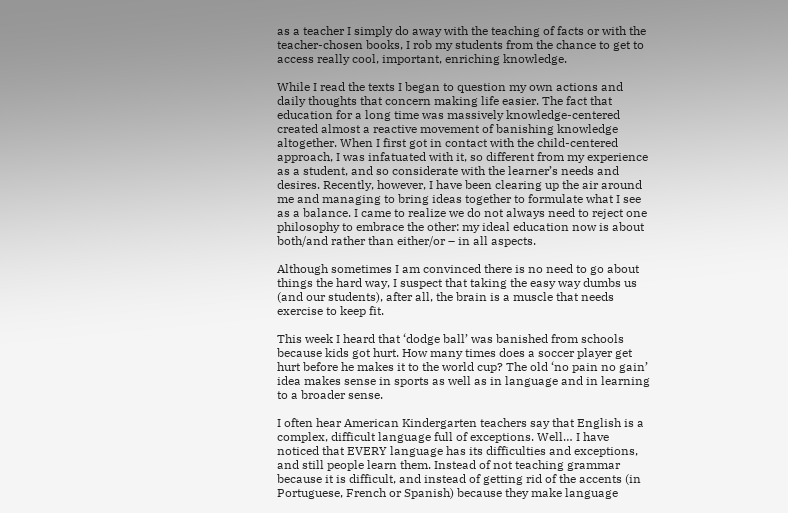as a teacher I simply do away with the teaching of facts or with the teacher-chosen books, I rob my students from the chance to get to access really cool, important, enriching knowledge.

While I read the texts I began to question my own actions and daily thoughts that concern making life easier. The fact that education for a long time was massively knowledge-centered created almost a reactive movement of banishing knowledge altogether. When I first got in contact with the child-centered approach, I was infatuated with it, so different from my experience as a student, and so considerate with the learner’s needs and desires. Recently, however, I have been clearing up the air around me and managing to bring ideas together to formulate what I see as a balance. I came to realize we do not always need to reject one philosophy to embrace the other: my ideal education now is about both/and rather than either/or – in all aspects.

Although sometimes I am convinced there is no need to go about things the hard way, I suspect that taking the easy way dumbs us (and our students), after all, the brain is a muscle that needs exercise to keep fit.

This week I heard that ‘dodge ball’ was banished from schools because kids got hurt. How many times does a soccer player get hurt before he makes it to the world cup? The old ‘no pain no gain’ idea makes sense in sports as well as in language and in learning to a broader sense.

I often hear American Kindergarten teachers say that English is a complex, difficult language full of exceptions. Well… I have noticed that EVERY language has its difficulties and exceptions, and still people learn them. Instead of not teaching grammar because it is difficult, and instead of getting rid of the accents (in Portuguese, French or Spanish) because they make language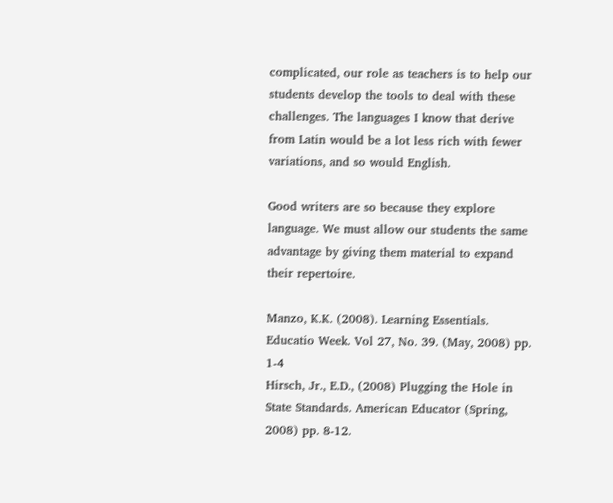complicated, our role as teachers is to help our students develop the tools to deal with these challenges. The languages I know that derive from Latin would be a lot less rich with fewer variations, and so would English.

Good writers are so because they explore language. We must allow our students the same advantage by giving them material to expand their repertoire.

Manzo, K.K. (2008). Learning Essentials. Educatio Week. Vol 27, No. 39. (May, 2008) pp. 1-4
Hirsch, Jr., E.D., (2008) Plugging the Hole in State Standards. American Educator (Spring, 2008) pp. 8-12.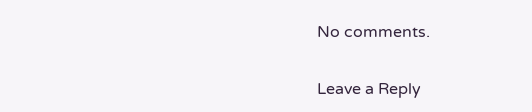No comments.

Leave a Reply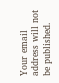Your email address will not be published.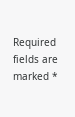Required fields are marked *